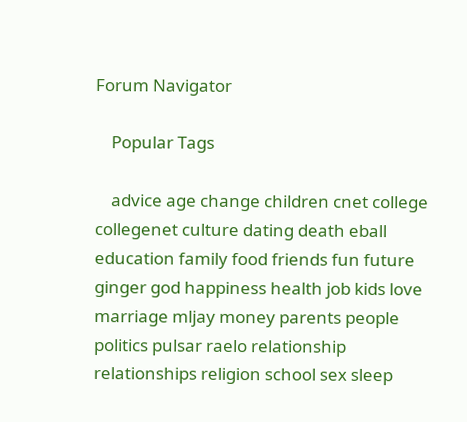Forum Navigator

    Popular Tags

    advice age change children cnet college collegenet culture dating death eball education family food friends fun future ginger god happiness health job kids love marriage mljay money parents people politics pulsar raelo relationship relationships religion school sex sleep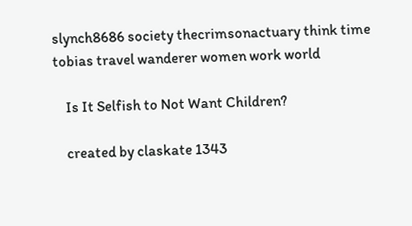slynch8686 society thecrimsonactuary think time tobias travel wanderer women work world

    Is It Selfish to Not Want Children?

    created by claskate 1343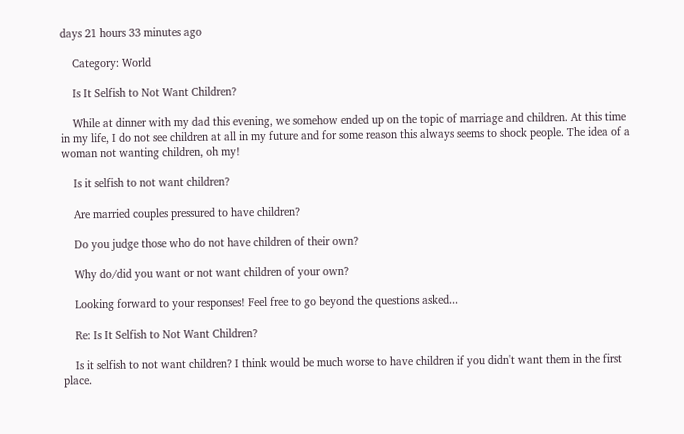days 21 hours 33 minutes ago

    Category: World

    Is It Selfish to Not Want Children?

    While at dinner with my dad this evening, we somehow ended up on the topic of marriage and children. At this time in my life, I do not see children at all in my future and for some reason this always seems to shock people. The idea of a woman not wanting children, oh my!

    Is it selfish to not want children?

    Are married couples pressured to have children?

    Do you judge those who do not have children of their own?

    Why do/did you want or not want children of your own?

    Looking forward to your responses! Feel free to go beyond the questions asked...

    Re: Is It Selfish to Not Want Children?

    Is it selfish to not want children? I think would be much worse to have children if you didn't want them in the first place.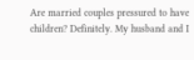Are married couples pressured to have children? Definitely. My husband and I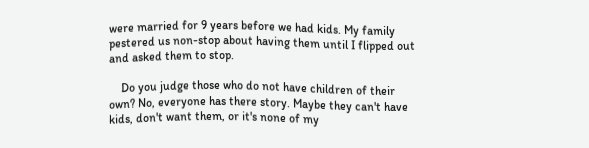were married for 9 years before we had kids. My family pestered us non-stop about having them until I flipped out and asked them to stop.

    Do you judge those who do not have children of their own? No, everyone has there story. Maybe they can't have kids, don't want them, or it's none of my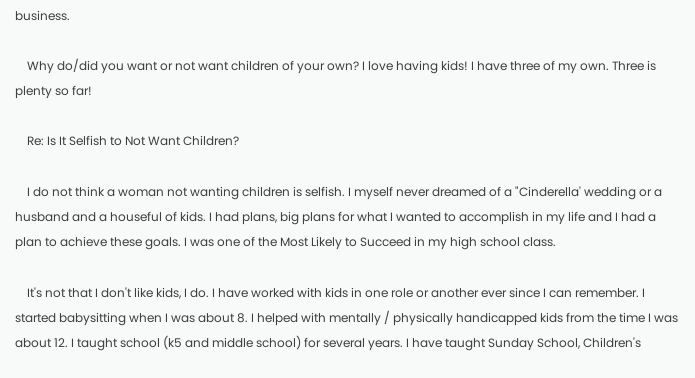business.

    Why do/did you want or not want children of your own? I love having kids! I have three of my own. Three is plenty so far!

    Re: Is It Selfish to Not Want Children?

    I do not think a woman not wanting children is selfish. I myself never dreamed of a "Cinderella' wedding or a husband and a houseful of kids. I had plans, big plans for what I wanted to accomplish in my life and I had a plan to achieve these goals. I was one of the Most Likely to Succeed in my high school class.

    It's not that I don't like kids, I do. I have worked with kids in one role or another ever since I can remember. I started babysitting when I was about 8. I helped with mentally / physically handicapped kids from the time I was about 12. I taught school (k5 and middle school) for several years. I have taught Sunday School, Children's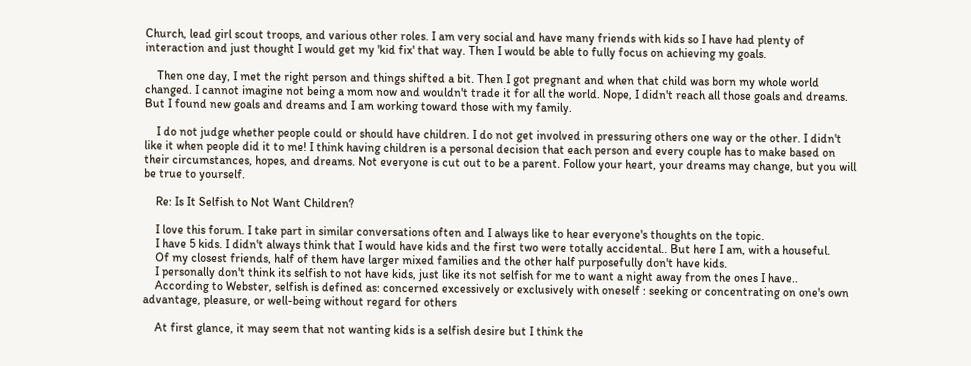Church, lead girl scout troops, and various other roles. I am very social and have many friends with kids so I have had plenty of interaction and just thought I would get my 'kid fix' that way. Then I would be able to fully focus on achieving my goals.

    Then one day, I met the right person and things shifted a bit. Then I got pregnant and when that child was born my whole world changed. I cannot imagine not being a mom now and wouldn't trade it for all the world. Nope, I didn't reach all those goals and dreams. But I found new goals and dreams and I am working toward those with my family.

    I do not judge whether people could or should have children. I do not get involved in pressuring others one way or the other. I didn't like it when people did it to me! I think having children is a personal decision that each person and every couple has to make based on their circumstances, hopes, and dreams. Not everyone is cut out to be a parent. Follow your heart, your dreams may change, but you will be true to yourself.

    Re: Is It Selfish to Not Want Children?

    I love this forum. I take part in similar conversations often and I always like to hear everyone's thoughts on the topic.
    I have 5 kids. I didn't always think that I would have kids and the first two were totally accidental.. But here I am, with a houseful.
    Of my closest friends, half of them have larger mixed families and the other half purposefully don't have kids.
    I personally don't think its selfish to not have kids, just like its not selfish for me to want a night away from the ones I have..
    According to Webster, selfish is defined as: concerned excessively or exclusively with oneself : seeking or concentrating on one's own advantage, pleasure, or well-being without regard for others

    At first glance, it may seem that not wanting kids is a selfish desire but I think the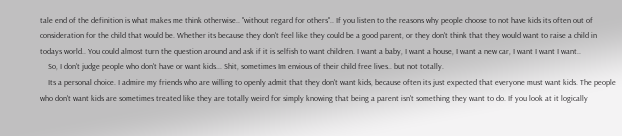tale end of the definition is what makes me think otherwise.. "without regard for others".. If you listen to the reasons why people choose to not have kids its often out of consideration for the child that would be. Whether its because they don't feel like they could be a good parent, or they don't think that they would want to raise a child in todays world.. You could almost turn the question around and ask if it is selfish to want children. I want a baby, I want a house, I want a new car, I want I want I want..
    So, I don't judge people who don't have or want kids... Shit, sometimes Im envious of their child free lives.. but not totally.
    Its a personal choice. I admire my friends who are willing to openly admit that they don't want kids, because often its just expected that everyone must want kids. The people who don't want kids are sometimes treated like they are totally weird for simply knowing that being a parent isn't something they want to do. If you look at it logically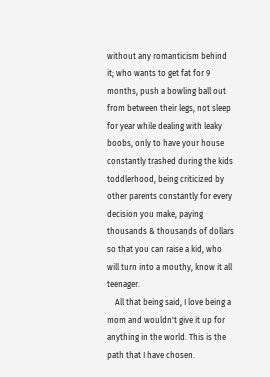without any romanticism behind it; who wants to get fat for 9 months, push a bowling ball out from between their legs, not sleep for year while dealing with leaky boobs, only to have your house constantly trashed during the kids toddlerhood, being criticized by other parents constantly for every decision you make, paying thousands & thousands of dollars so that you can raise a kid, who will turn into a mouthy, know it all teenager.
    All that being said, I love being a mom and wouldn't give it up for anything in the world. This is the path that I have chosen.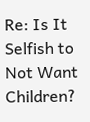Re: Is It Selfish to Not Want Children?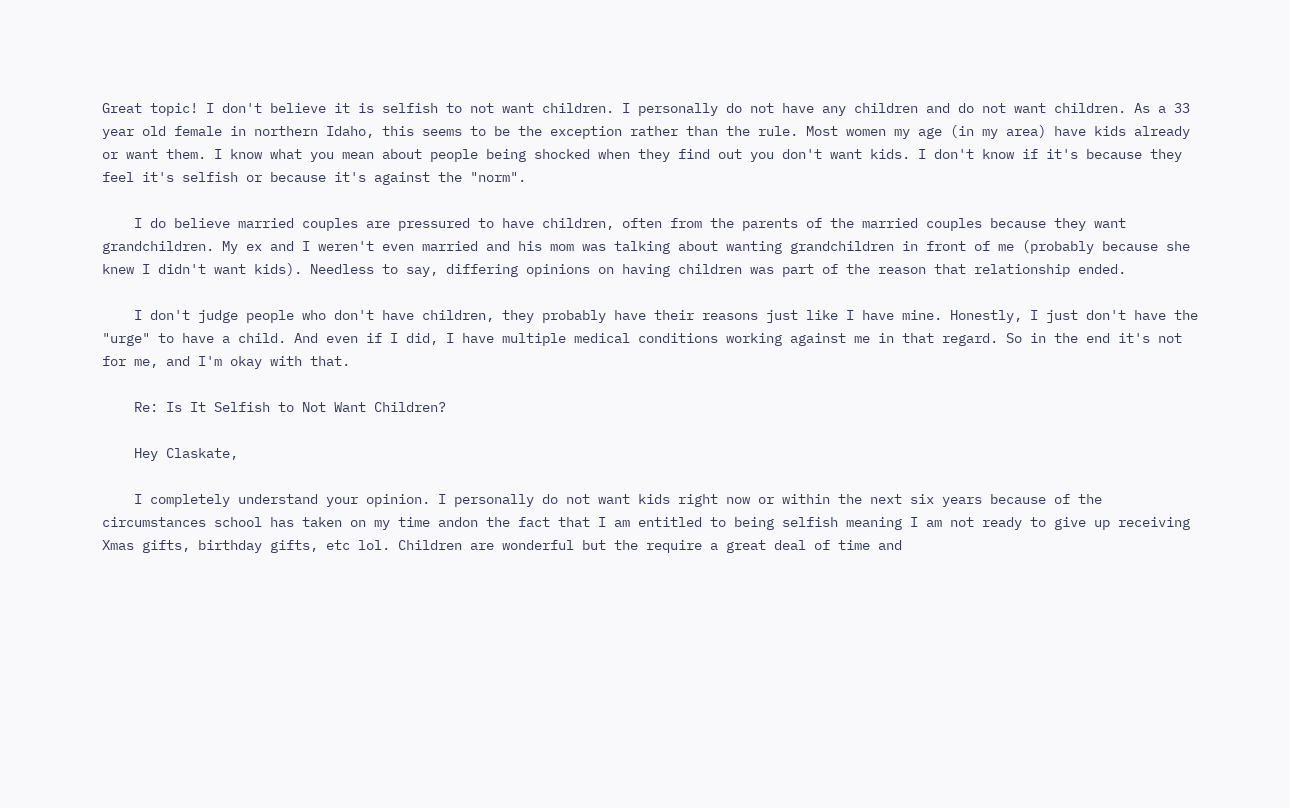Great topic! I don't believe it is selfish to not want children. I personally do not have any children and do not want children. As a 33 year old female in northern Idaho, this seems to be the exception rather than the rule. Most women my age (in my area) have kids already or want them. I know what you mean about people being shocked when they find out you don't want kids. I don't know if it's because they feel it's selfish or because it's against the "norm".

    I do believe married couples are pressured to have children, often from the parents of the married couples because they want grandchildren. My ex and I weren't even married and his mom was talking about wanting grandchildren in front of me (probably because she knew I didn't want kids). Needless to say, differing opinions on having children was part of the reason that relationship ended.

    I don't judge people who don't have children, they probably have their reasons just like I have mine. Honestly, I just don't have the "urge" to have a child. And even if I did, I have multiple medical conditions working against me in that regard. So in the end it's not for me, and I'm okay with that.

    Re: Is It Selfish to Not Want Children?

    Hey Claskate,

    I completely understand your opinion. I personally do not want kids right now or within the next six years because of the circumstances school has taken on my time andon the fact that I am entitled to being selfish meaning I am not ready to give up receiving Xmas gifts, birthday gifts, etc lol. Children are wonderful but the require a great deal of time and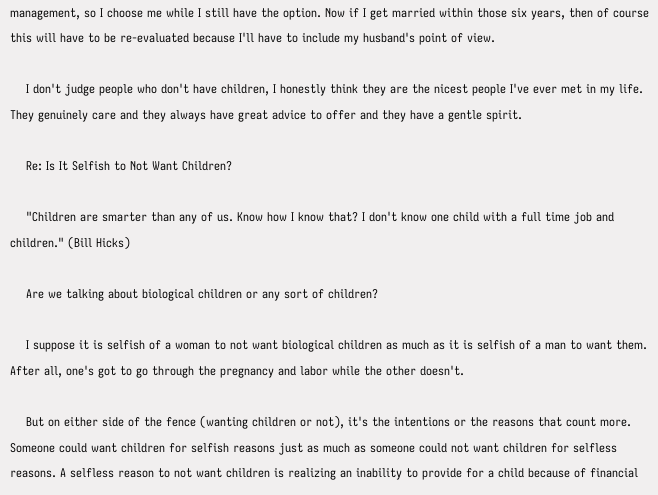management, so I choose me while I still have the option. Now if I get married within those six years, then of course this will have to be re-evaluated because I'll have to include my husband's point of view.

    I don't judge people who don't have children, I honestly think they are the nicest people I've ever met in my life. They genuinely care and they always have great advice to offer and they have a gentle spirit.

    Re: Is It Selfish to Not Want Children?

    "Children are smarter than any of us. Know how I know that? I don't know one child with a full time job and children." (Bill Hicks)

    Are we talking about biological children or any sort of children?

    I suppose it is selfish of a woman to not want biological children as much as it is selfish of a man to want them. After all, one's got to go through the pregnancy and labor while the other doesn't.

    But on either side of the fence (wanting children or not), it's the intentions or the reasons that count more. Someone could want children for selfish reasons just as much as someone could not want children for selfless reasons. A selfless reason to not want children is realizing an inability to provide for a child because of financial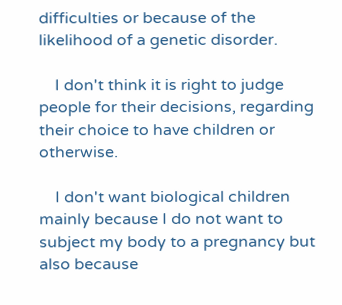difficulties or because of the likelihood of a genetic disorder.

    I don't think it is right to judge people for their decisions, regarding their choice to have children or otherwise.

    I don't want biological children mainly because I do not want to subject my body to a pregnancy but also because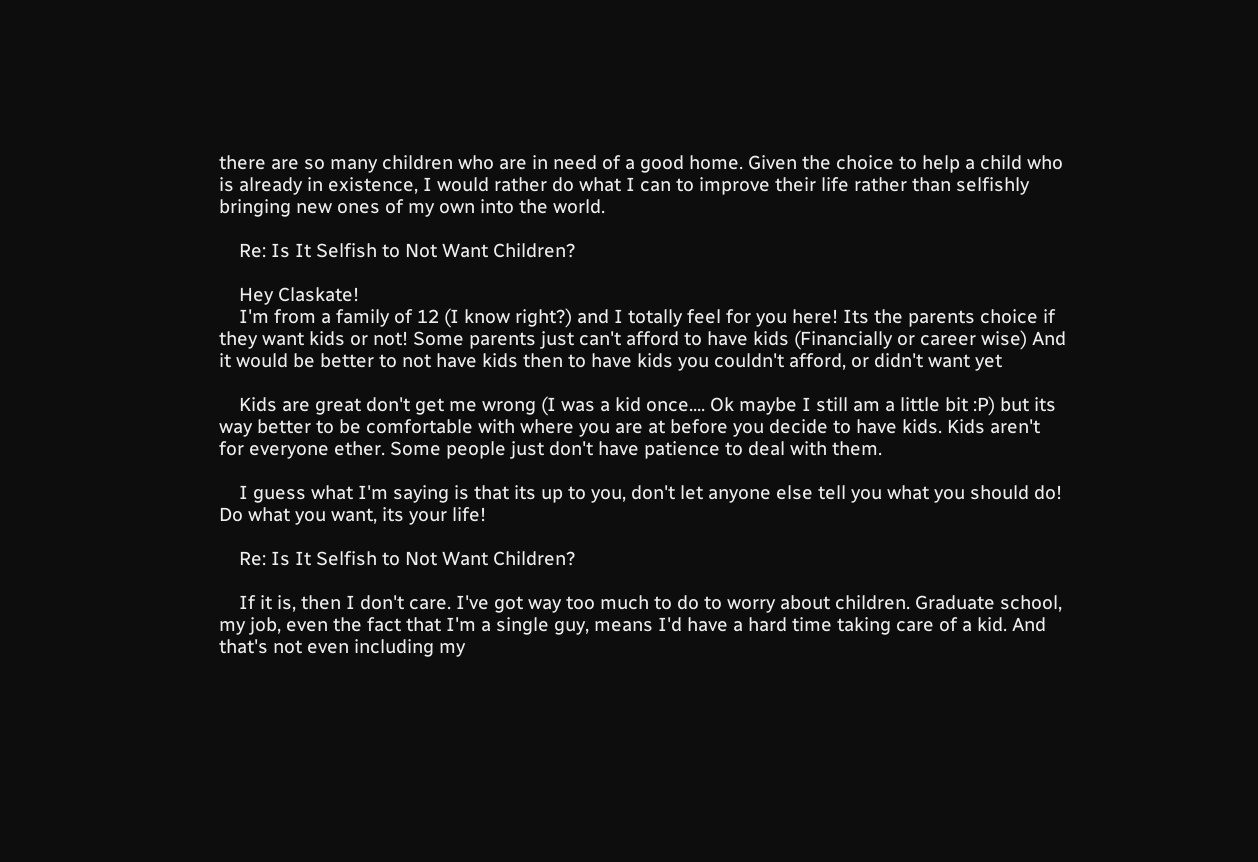there are so many children who are in need of a good home. Given the choice to help a child who is already in existence, I would rather do what I can to improve their life rather than selfishly bringing new ones of my own into the world.

    Re: Is It Selfish to Not Want Children?

    Hey Claskate!
    I'm from a family of 12 (I know right?) and I totally feel for you here! Its the parents choice if they want kids or not! Some parents just can't afford to have kids (Financially or career wise) And it would be better to not have kids then to have kids you couldn't afford, or didn't want yet

    Kids are great don't get me wrong (I was a kid once.... Ok maybe I still am a little bit :P) but its way better to be comfortable with where you are at before you decide to have kids. Kids aren't for everyone ether. Some people just don't have patience to deal with them.

    I guess what I'm saying is that its up to you, don't let anyone else tell you what you should do! Do what you want, its your life!

    Re: Is It Selfish to Not Want Children?

    If it is, then I don't care. I've got way too much to do to worry about children. Graduate school, my job, even the fact that I'm a single guy, means I'd have a hard time taking care of a kid. And that's not even including my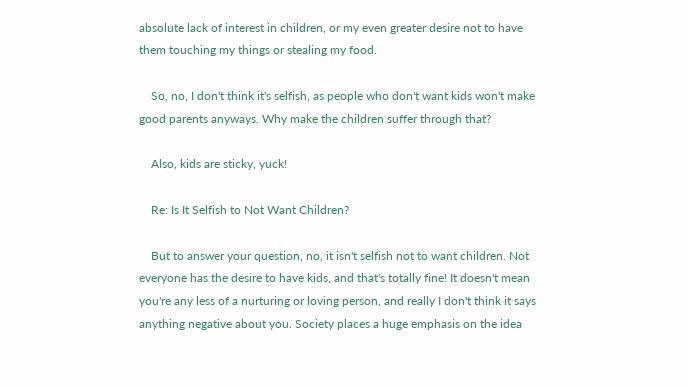absolute lack of interest in children, or my even greater desire not to have them touching my things or stealing my food.

    So, no, I don't think it's selfish, as people who don't want kids won't make good parents anyways. Why make the children suffer through that?

    Also, kids are sticky, yuck!

    Re: Is It Selfish to Not Want Children?

    But to answer your question, no, it isn't selfish not to want children. Not everyone has the desire to have kids, and that's totally fine! It doesn't mean you're any less of a nurturing or loving person, and really I don't think it says anything negative about you. Society places a huge emphasis on the idea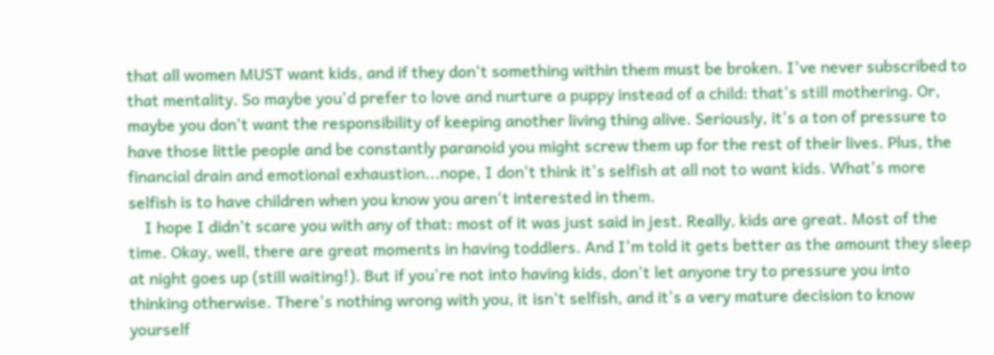that all women MUST want kids, and if they don't something within them must be broken. I've never subscribed to that mentality. So maybe you'd prefer to love and nurture a puppy instead of a child: that's still mothering. Or, maybe you don't want the responsibility of keeping another living thing alive. Seriously, it's a ton of pressure to have those little people and be constantly paranoid you might screw them up for the rest of their lives. Plus, the financial drain and emotional exhaustion...nope, I don't think it's selfish at all not to want kids. What's more selfish is to have children when you know you aren't interested in them.
    I hope I didn't scare you with any of that: most of it was just said in jest. Really, kids are great. Most of the time. Okay, well, there are great moments in having toddlers. And I'm told it gets better as the amount they sleep at night goes up (still waiting!). But if you're not into having kids, don't let anyone try to pressure you into thinking otherwise. There's nothing wrong with you, it isn't selfish, and it's a very mature decision to know yourself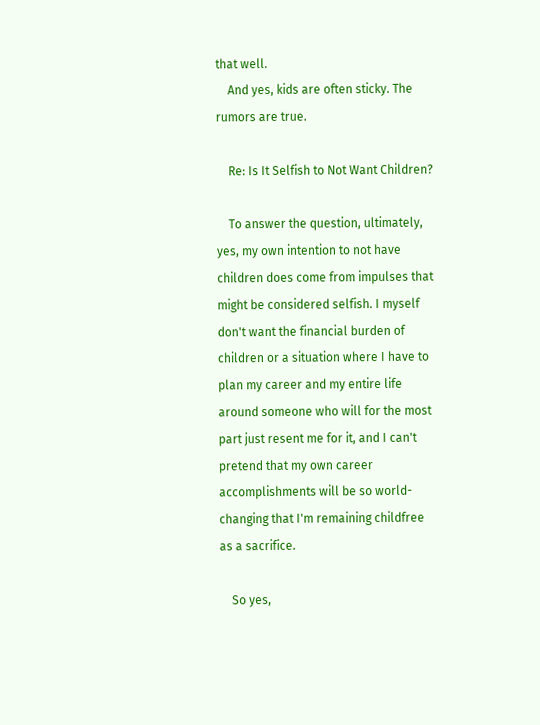that well.
    And yes, kids are often sticky. The rumors are true.

    Re: Is It Selfish to Not Want Children?

    To answer the question, ultimately, yes, my own intention to not have children does come from impulses that might be considered selfish. I myself don't want the financial burden of children or a situation where I have to plan my career and my entire life around someone who will for the most part just resent me for it, and I can't pretend that my own career accomplishments will be so world-changing that I'm remaining childfree as a sacrifice.

    So yes,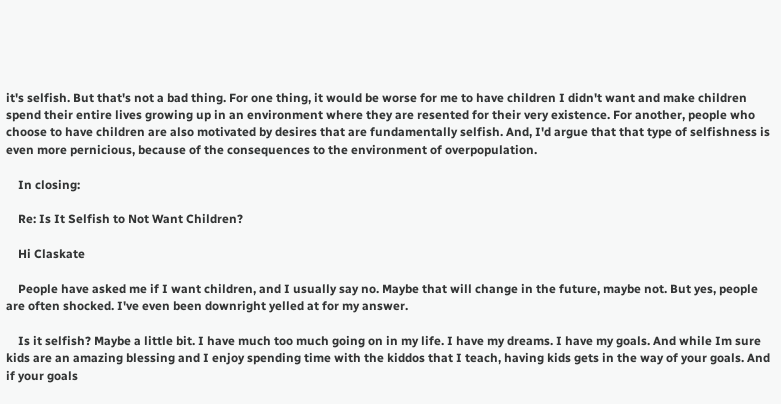it's selfish. But that's not a bad thing. For one thing, it would be worse for me to have children I didn't want and make children spend their entire lives growing up in an environment where they are resented for their very existence. For another, people who choose to have children are also motivated by desires that are fundamentally selfish. And, I'd argue that that type of selfishness is even more pernicious, because of the consequences to the environment of overpopulation.

    In closing:

    Re: Is It Selfish to Not Want Children?

    Hi Claskate

    People have asked me if I want children, and I usually say no. Maybe that will change in the future, maybe not. But yes, people are often shocked. I've even been downright yelled at for my answer.

    Is it selfish? Maybe a little bit. I have much too much going on in my life. I have my dreams. I have my goals. And while Im sure kids are an amazing blessing and I enjoy spending time with the kiddos that I teach, having kids gets in the way of your goals. And if your goals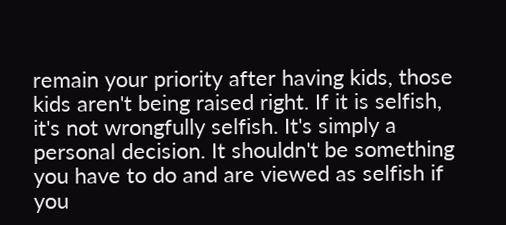remain your priority after having kids, those kids aren't being raised right. If it is selfish, it's not wrongfully selfish. It's simply a personal decision. It shouldn't be something you have to do and are viewed as selfish if you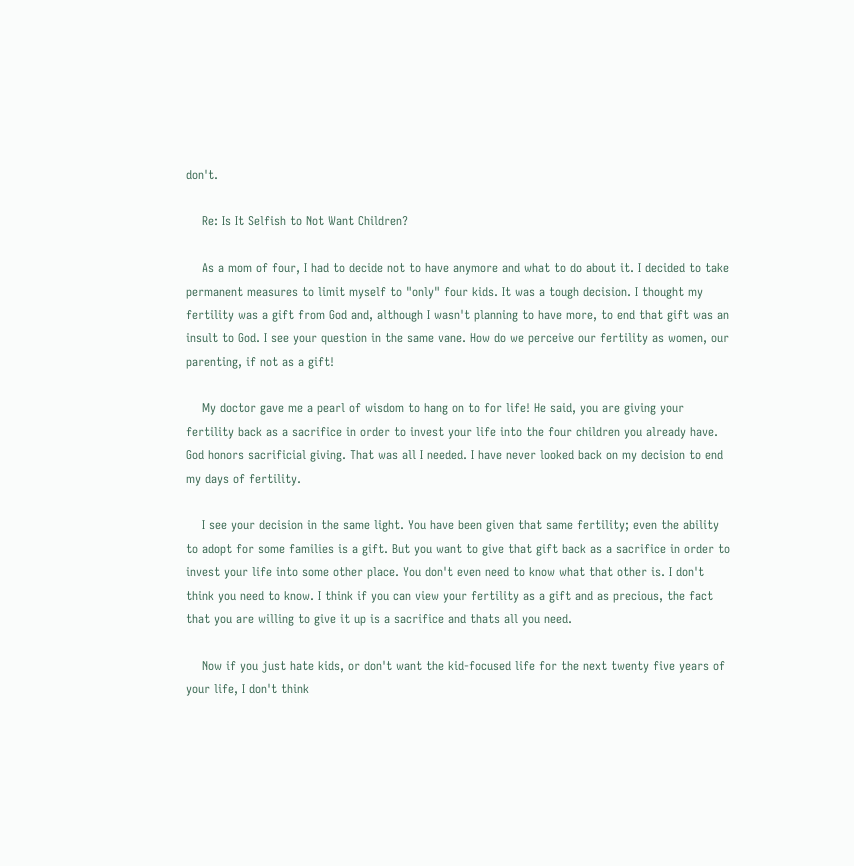don't.

    Re: Is It Selfish to Not Want Children?

    As a mom of four, I had to decide not to have anymore and what to do about it. I decided to take permanent measures to limit myself to "only" four kids. It was a tough decision. I thought my fertility was a gift from God and, although I wasn't planning to have more, to end that gift was an insult to God. I see your question in the same vane. How do we perceive our fertility as women, our parenting, if not as a gift!

    My doctor gave me a pearl of wisdom to hang on to for life! He said, you are giving your fertility back as a sacrifice in order to invest your life into the four children you already have. God honors sacrificial giving. That was all I needed. I have never looked back on my decision to end my days of fertility.

    I see your decision in the same light. You have been given that same fertility; even the ability to adopt for some families is a gift. But you want to give that gift back as a sacrifice in order to invest your life into some other place. You don't even need to know what that other is. I don't think you need to know. I think if you can view your fertility as a gift and as precious, the fact that you are willing to give it up is a sacrifice and thats all you need.

    Now if you just hate kids, or don't want the kid-focused life for the next twenty five years of your life, I don't think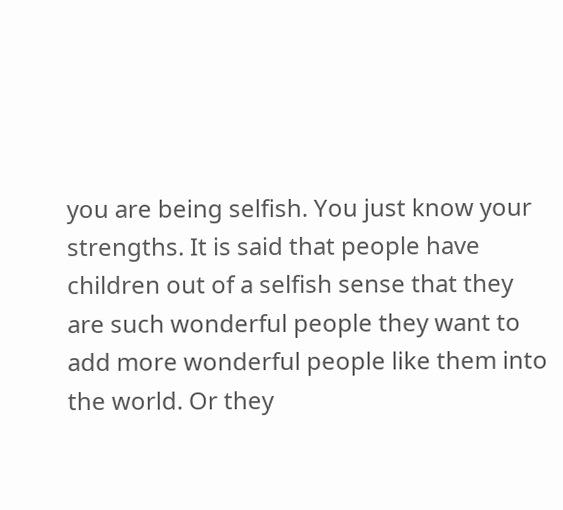you are being selfish. You just know your strengths. It is said that people have children out of a selfish sense that they are such wonderful people they want to add more wonderful people like them into the world. Or they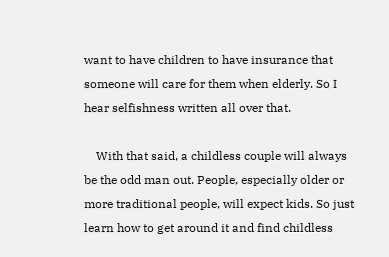want to have children to have insurance that someone will care for them when elderly. So I hear selfishness written all over that.

    With that said, a childless couple will always be the odd man out. People, especially older or more traditional people, will expect kids. So just learn how to get around it and find childless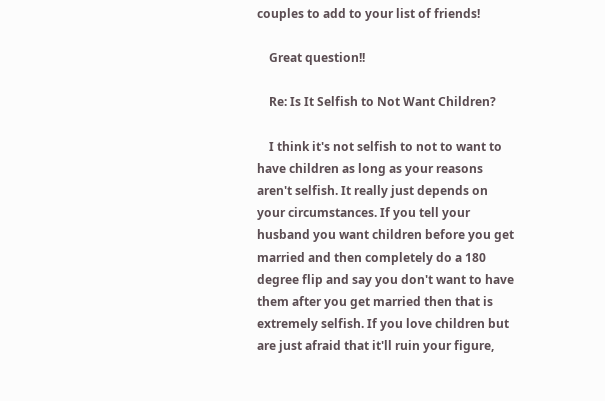couples to add to your list of friends!

    Great question!!

    Re: Is It Selfish to Not Want Children?

    I think it's not selfish to not to want to have children as long as your reasons aren't selfish. It really just depends on your circumstances. If you tell your husband you want children before you get married and then completely do a 180 degree flip and say you don't want to have them after you get married then that is extremely selfish. If you love children but are just afraid that it'll ruin your figure,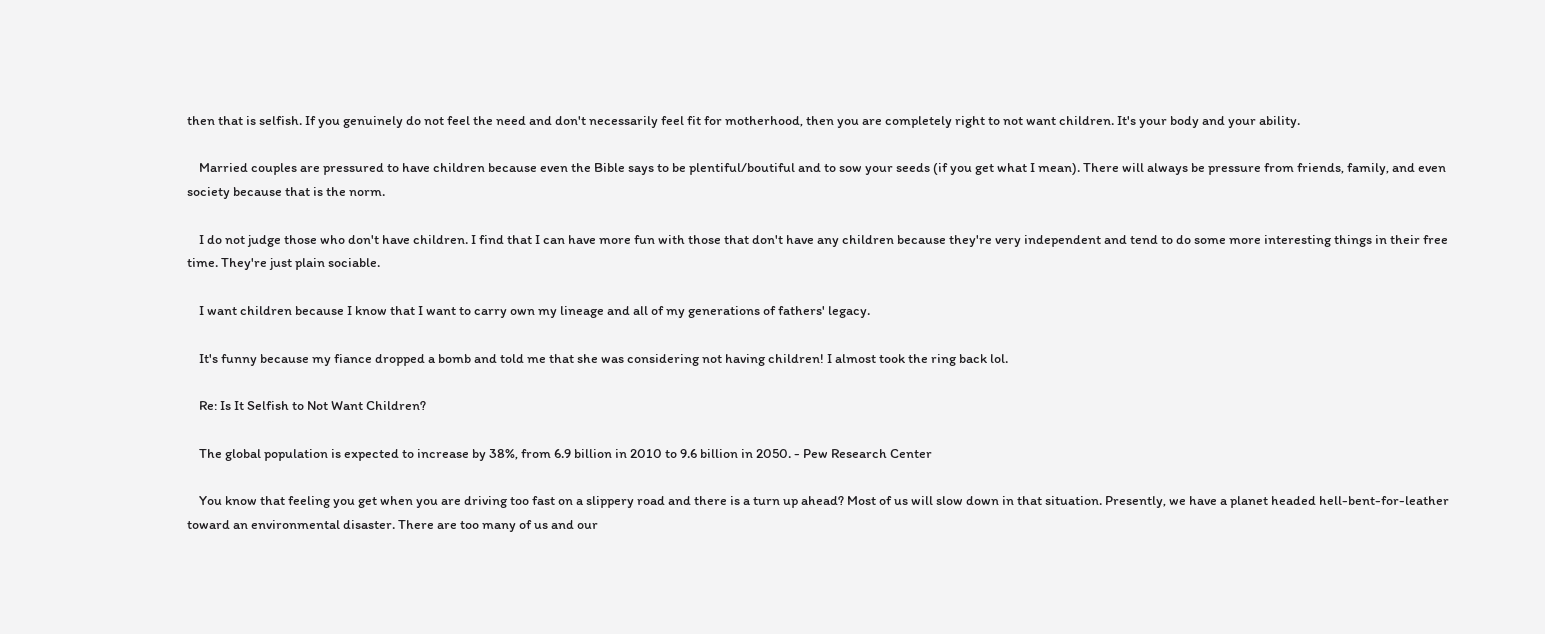then that is selfish. If you genuinely do not feel the need and don't necessarily feel fit for motherhood, then you are completely right to not want children. It's your body and your ability.

    Married couples are pressured to have children because even the Bible says to be plentiful/boutiful and to sow your seeds (if you get what I mean). There will always be pressure from friends, family, and even society because that is the norm.

    I do not judge those who don't have children. I find that I can have more fun with those that don't have any children because they're very independent and tend to do some more interesting things in their free time. They're just plain sociable.

    I want children because I know that I want to carry own my lineage and all of my generations of fathers' legacy.

    It's funny because my fiance dropped a bomb and told me that she was considering not having children! I almost took the ring back lol.

    Re: Is It Selfish to Not Want Children?

    The global population is expected to increase by 38%, from 6.9 billion in 2010 to 9.6 billion in 2050. - Pew Research Center

    You know that feeling you get when you are driving too fast on a slippery road and there is a turn up ahead? Most of us will slow down in that situation. Presently, we have a planet headed hell-bent-for-leather toward an environmental disaster. There are too many of us and our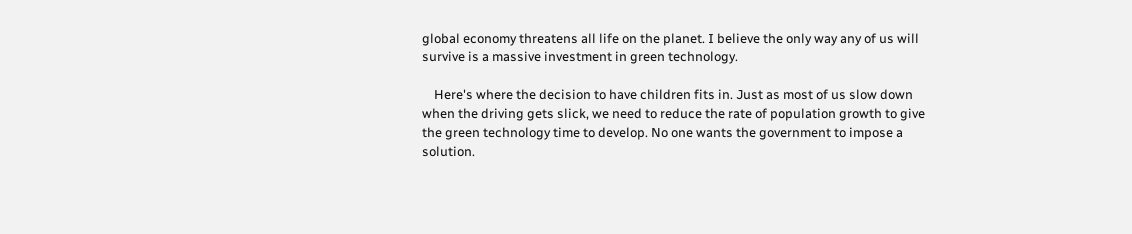global economy threatens all life on the planet. I believe the only way any of us will survive is a massive investment in green technology.

    Here's where the decision to have children fits in. Just as most of us slow down when the driving gets slick, we need to reduce the rate of population growth to give the green technology time to develop. No one wants the government to impose a solution.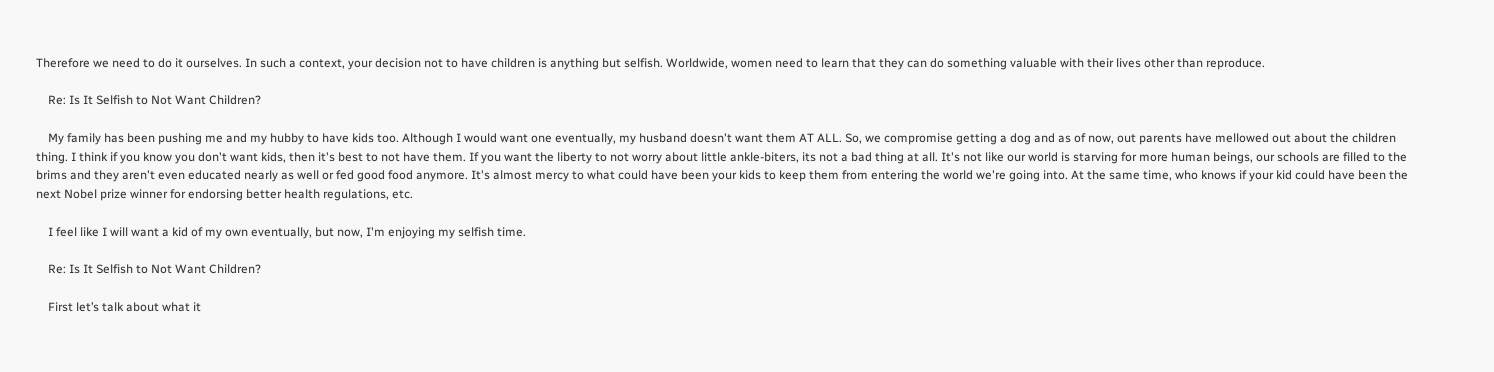Therefore we need to do it ourselves. In such a context, your decision not to have children is anything but selfish. Worldwide, women need to learn that they can do something valuable with their lives other than reproduce.

    Re: Is It Selfish to Not Want Children?

    My family has been pushing me and my hubby to have kids too. Although I would want one eventually, my husband doesn't want them AT ALL. So, we compromise getting a dog and as of now, out parents have mellowed out about the children thing. I think if you know you don't want kids, then it's best to not have them. If you want the liberty to not worry about little ankle-biters, its not a bad thing at all. It's not like our world is starving for more human beings, our schools are filled to the brims and they aren't even educated nearly as well or fed good food anymore. It's almost mercy to what could have been your kids to keep them from entering the world we're going into. At the same time, who knows if your kid could have been the next Nobel prize winner for endorsing better health regulations, etc.

    I feel like I will want a kid of my own eventually, but now, I'm enjoying my selfish time.

    Re: Is It Selfish to Not Want Children?

    First let’s talk about what it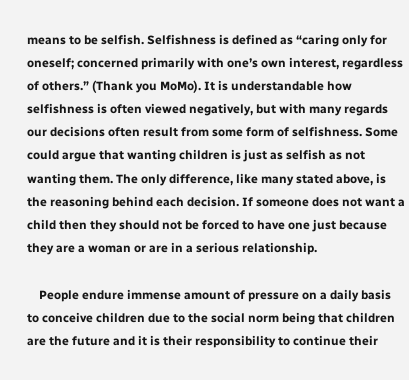means to be selfish. Selfishness is defined as “caring only for oneself; concerned primarily with one’s own interest, regardless of others.” (Thank you MoMo). It is understandable how selfishness is often viewed negatively, but with many regards our decisions often result from some form of selfishness. Some could argue that wanting children is just as selfish as not wanting them. The only difference, like many stated above, is the reasoning behind each decision. If someone does not want a child then they should not be forced to have one just because they are a woman or are in a serious relationship.

    People endure immense amount of pressure on a daily basis to conceive children due to the social norm being that children are the future and it is their responsibility to continue their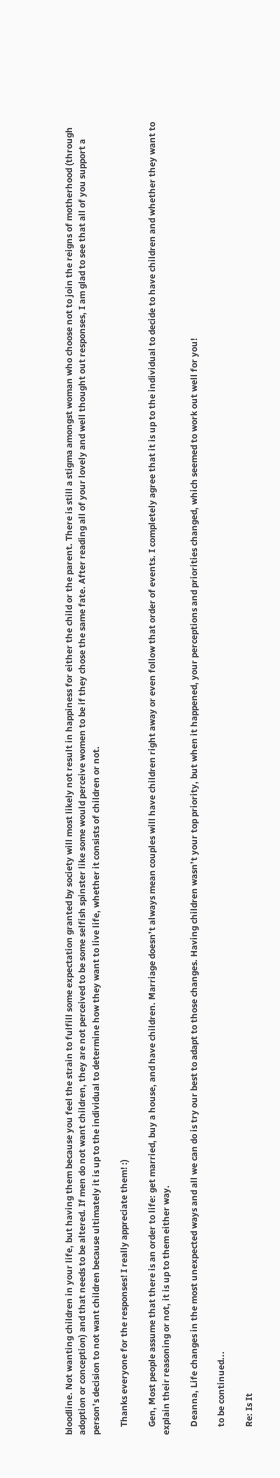bloodline. Not wanting children in your life, but having them because you feel the strain to fulfill some expectation granted by society will most likely not result in happiness for either the child or the parent. There is still a stigma amongst woman who choose not to join the reigns of motherhood (through adoption or conception) and that needs to be altered. If men do not want children, they are not perceived to be some selfish spinster like some would perceive women to be if they chose the same fate. After reading all of your lovely and well thought out responses, I am glad to see that all of you support a person’s decision to not want children because ultimately it is up to the individual to determine how they want to live life, whether it consists of children or not.

    Thanks everyone for the responses! I really appreciate them! :)

    Gen, Most people assume that there is an order to life: get married, buy a house, and have children. Marriage doesn’t always mean couples will have children right away or even follow that order of events. I completely agree that it is up to the individual to decide to have children and whether they want to explain their reasoning or not, it is up to them either way.

    Deanna, Life changes in the most unexpected ways and all we can do is try our best to adapt to those changes. Having children wasn’t your top priority, but when it happened, your perceptions and priorities changed, which seemed to work out well for you!

    to be continued...

    Re: Is It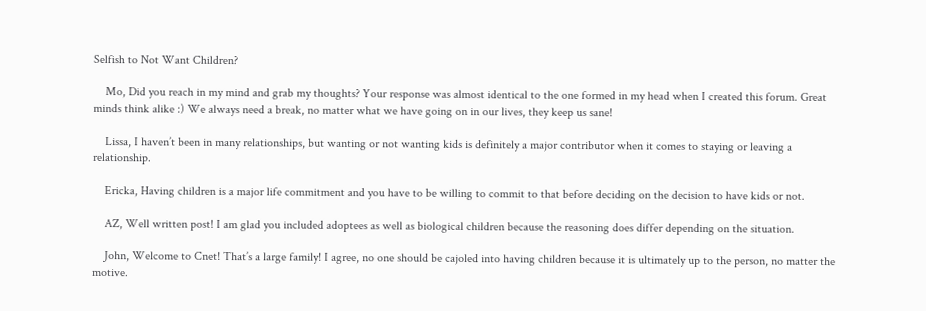Selfish to Not Want Children?

    Mo, Did you reach in my mind and grab my thoughts? Your response was almost identical to the one formed in my head when I created this forum. Great minds think alike :) We always need a break, no matter what we have going on in our lives, they keep us sane!

    Lissa, I haven’t been in many relationships, but wanting or not wanting kids is definitely a major contributor when it comes to staying or leaving a relationship.

    Ericka, Having children is a major life commitment and you have to be willing to commit to that before deciding on the decision to have kids or not.

    AZ, Well written post! I am glad you included adoptees as well as biological children because the reasoning does differ depending on the situation.

    John, Welcome to Cnet! That’s a large family! I agree, no one should be cajoled into having children because it is ultimately up to the person, no matter the motive.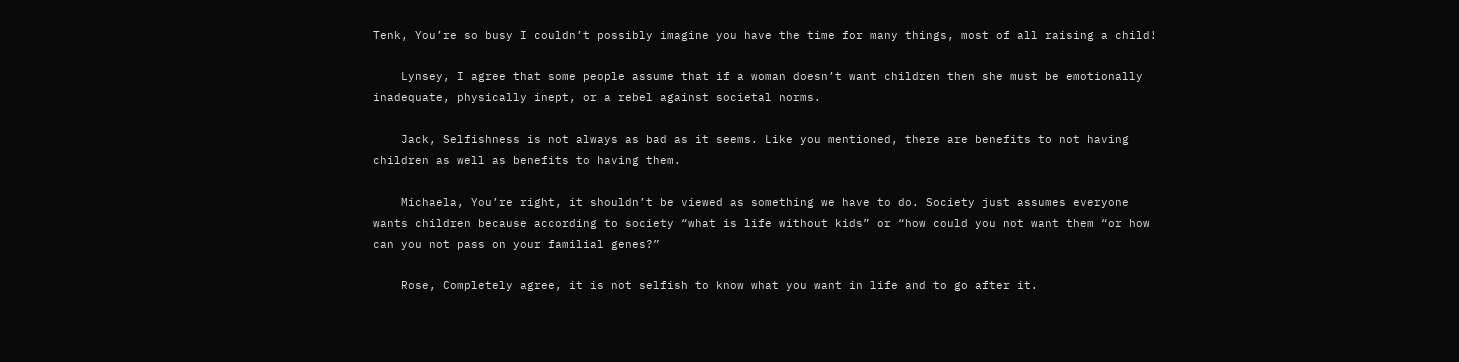Tenk, You’re so busy I couldn’t possibly imagine you have the time for many things, most of all raising a child!

    Lynsey, I agree that some people assume that if a woman doesn’t want children then she must be emotionally inadequate, physically inept, or a rebel against societal norms.

    Jack, Selfishness is not always as bad as it seems. Like you mentioned, there are benefits to not having children as well as benefits to having them.

    Michaela, You’re right, it shouldn’t be viewed as something we have to do. Society just assumes everyone wants children because according to society “what is life without kids” or “how could you not want them “or how can you not pass on your familial genes?”

    Rose, Completely agree, it is not selfish to know what you want in life and to go after it.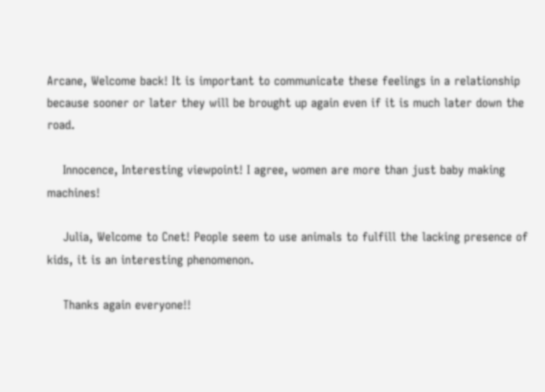Arcane, Welcome back! It is important to communicate these feelings in a relationship because sooner or later they will be brought up again even if it is much later down the road.

    Innocence, Interesting viewpoint! I agree, women are more than just baby making machines!

    Julia, Welcome to Cnet! People seem to use animals to fulfill the lacking presence of kids, it is an interesting phenomenon.

    Thanks again everyone!!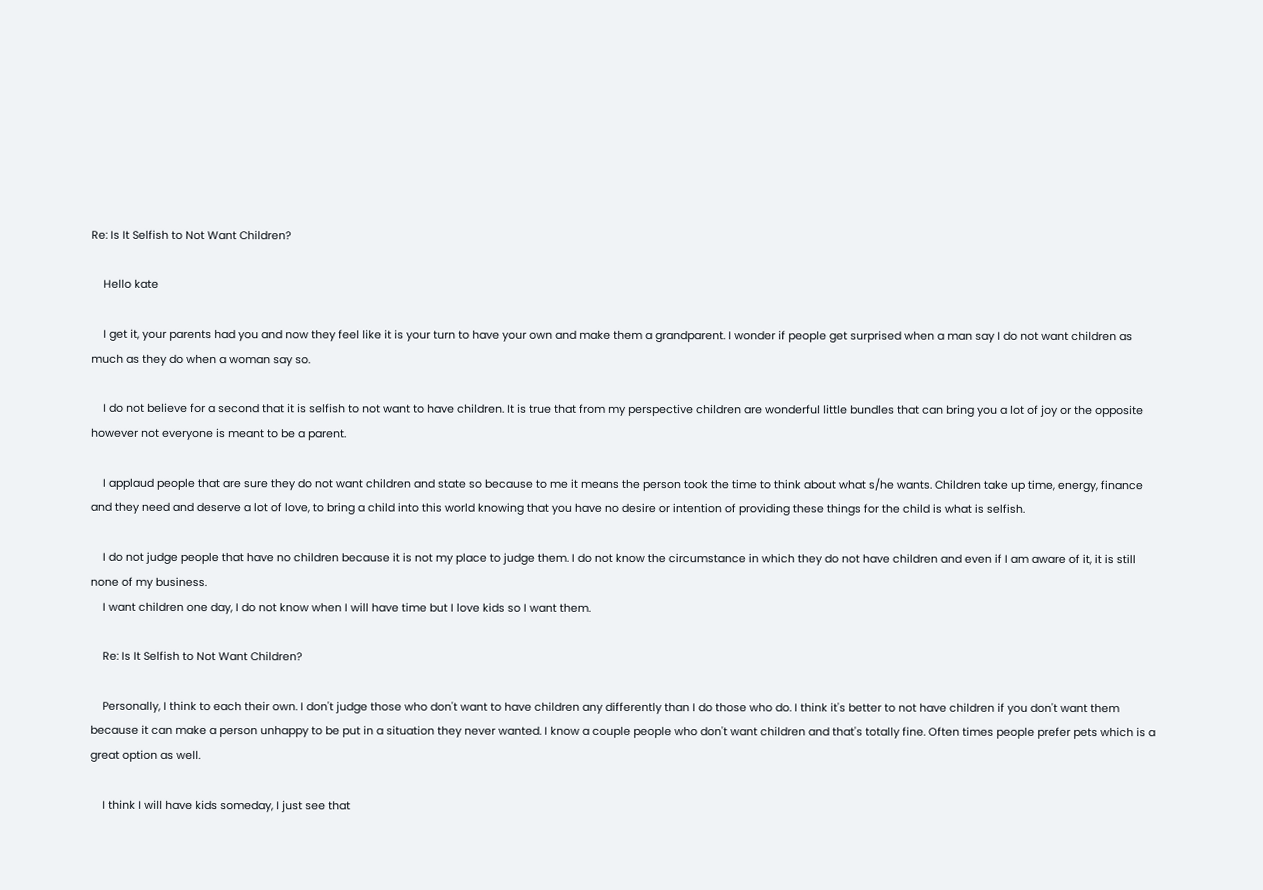Re: Is It Selfish to Not Want Children?

    Hello kate

    I get it, your parents had you and now they feel like it is your turn to have your own and make them a grandparent. I wonder if people get surprised when a man say I do not want children as much as they do when a woman say so.

    I do not believe for a second that it is selfish to not want to have children. It is true that from my perspective children are wonderful little bundles that can bring you a lot of joy or the opposite however not everyone is meant to be a parent.

    I applaud people that are sure they do not want children and state so because to me it means the person took the time to think about what s/he wants. Children take up time, energy, finance and they need and deserve a lot of love, to bring a child into this world knowing that you have no desire or intention of providing these things for the child is what is selfish.

    I do not judge people that have no children because it is not my place to judge them. I do not know the circumstance in which they do not have children and even if I am aware of it, it is still none of my business.
    I want children one day, I do not know when I will have time but I love kids so I want them.

    Re: Is It Selfish to Not Want Children?

    Personally, I think to each their own. I don't judge those who don't want to have children any differently than I do those who do. I think it's better to not have children if you don't want them because it can make a person unhappy to be put in a situation they never wanted. I know a couple people who don't want children and that's totally fine. Often times people prefer pets which is a great option as well.

    I think I will have kids someday, I just see that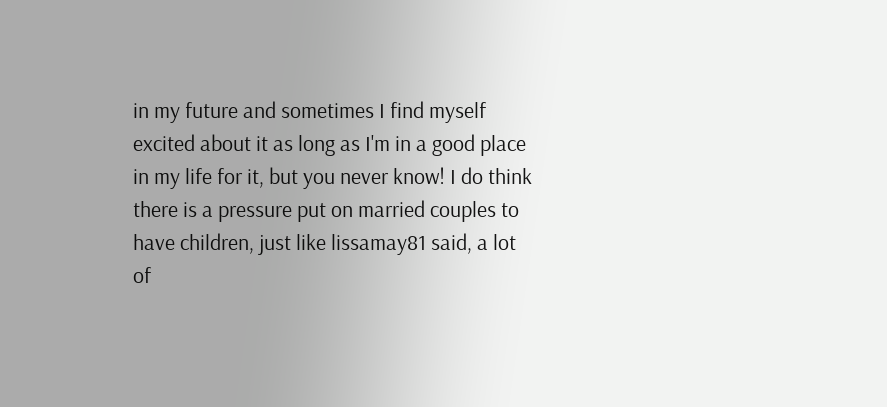in my future and sometimes I find myself excited about it as long as I'm in a good place in my life for it, but you never know! I do think there is a pressure put on married couples to have children, just like lissamay81 said, a lot of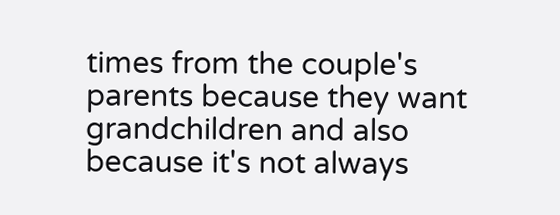times from the couple's parents because they want grandchildren and also because it's not always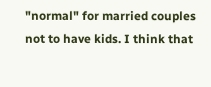"normal" for married couples not to have kids. I think that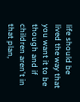life should be lived the way that you want it to be though and if children aren't in that plan,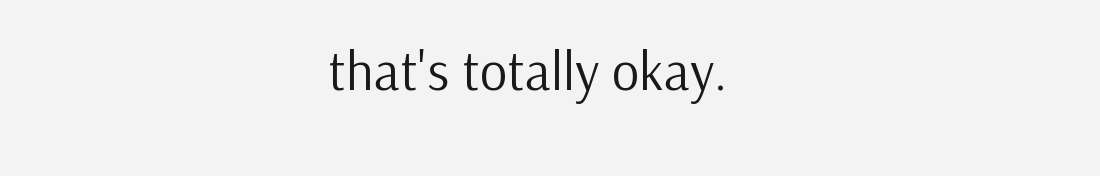that's totally okay.